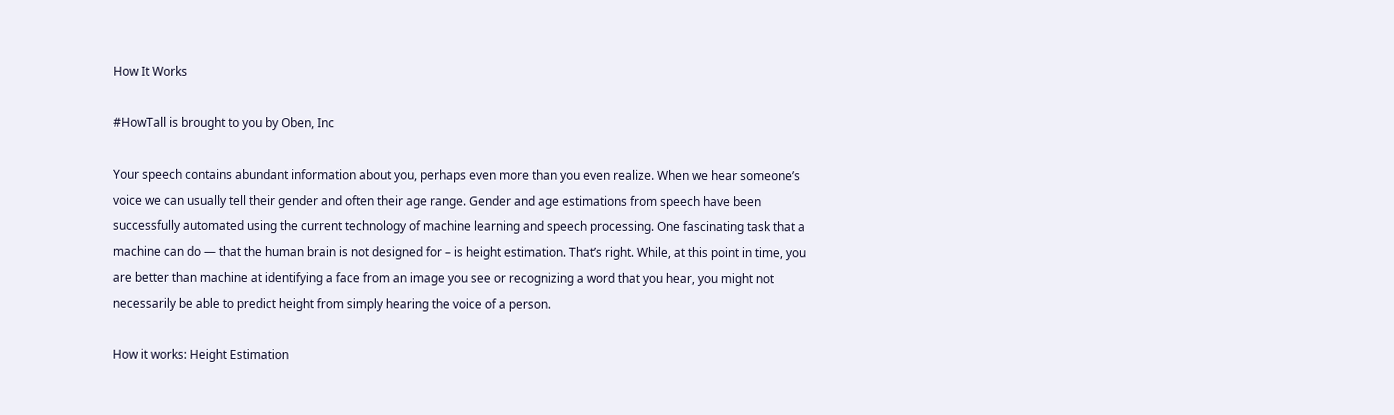How It Works

#HowTall is brought to you by Oben, Inc

Your speech contains abundant information about you, perhaps even more than you even realize. When we hear someone’s voice we can usually tell their gender and often their age range. Gender and age estimations from speech have been successfully automated using the current technology of machine learning and speech processing. One fascinating task that a machine can do — that the human brain is not designed for – is height estimation. That’s right. While, at this point in time, you are better than machine at identifying a face from an image you see or recognizing a word that you hear, you might not necessarily be able to predict height from simply hearing the voice of a person.

How it works: Height Estimation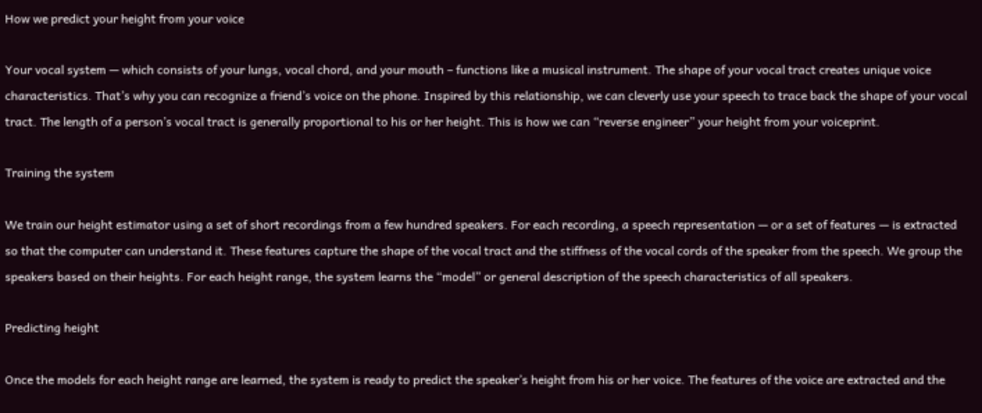How we predict your height from your voice

Your vocal system — which consists of your lungs, vocal chord, and your mouth – functions like a musical instrument. The shape of your vocal tract creates unique voice characteristics. That’s why you can recognize a friend’s voice on the phone. Inspired by this relationship, we can cleverly use your speech to trace back the shape of your vocal tract. The length of a person’s vocal tract is generally proportional to his or her height. This is how we can “reverse engineer” your height from your voiceprint.

Training the system

We train our height estimator using a set of short recordings from a few hundred speakers. For each recording, a speech representation — or a set of features — is extracted so that the computer can understand it. These features capture the shape of the vocal tract and the stiffness of the vocal cords of the speaker from the speech. We group the speakers based on their heights. For each height range, the system learns the “model” or general description of the speech characteristics of all speakers.

Predicting height

Once the models for each height range are learned, the system is ready to predict the speaker’s height from his or her voice. The features of the voice are extracted and the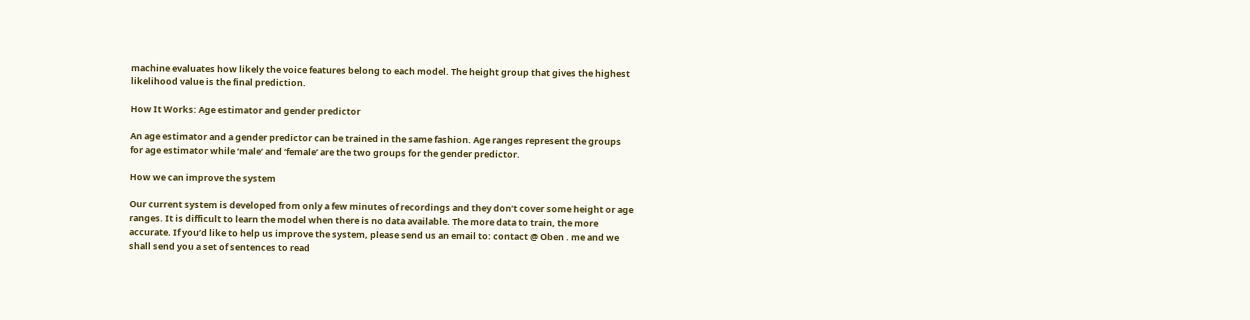machine evaluates how likely the voice features belong to each model. The height group that gives the highest likelihood value is the final prediction.

How It Works: Age estimator and gender predictor

An age estimator and a gender predictor can be trained in the same fashion. Age ranges represent the groups for age estimator while ‘male’ and ‘female’ are the two groups for the gender predictor.

How we can improve the system

Our current system is developed from only a few minutes of recordings and they don’t cover some height or age ranges. It is difficult to learn the model when there is no data available. The more data to train, the more accurate. If you’d like to help us improve the system, please send us an email to: contact @ Oben . me and we shall send you a set of sentences to read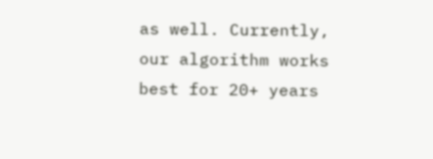as well. Currently, our algorithm works best for 20+ years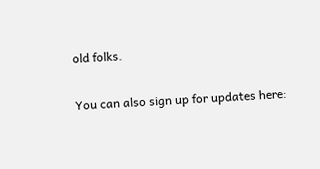old folks.

You can also sign up for updates here: